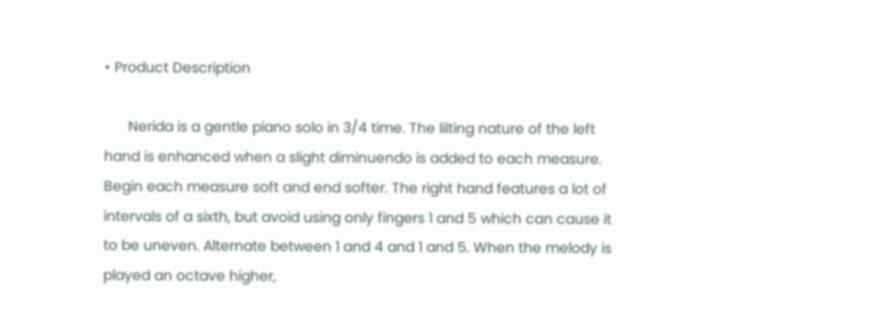• Product Description

      Nerida is a gentle piano solo in 3/4 time. The lilting nature of the left hand is enhanced when a slight diminuendo is added to each measure. Begin each measure soft and end softer. The right hand features a lot of intervals of a sixth, but avoid using only fingers 1 and 5 which can cause it to be uneven. Alternate between 1 and 4 and 1 and 5. When the melody is played an octave higher,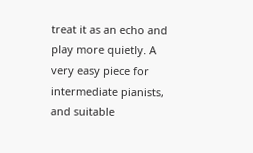treat it as an echo and play more quietly. A very easy piece for intermediate pianists, and suitable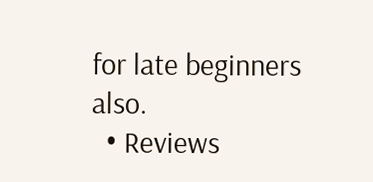for late beginners also.
  • Reviews